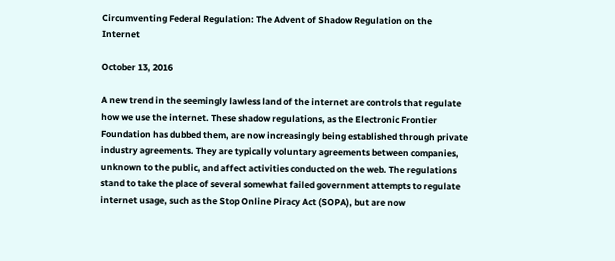Circumventing Federal Regulation: The Advent of Shadow Regulation on the Internet

October 13, 2016

A new trend in the seemingly lawless land of the internet are controls that regulate how we use the internet. These shadow regulations, as the Electronic Frontier Foundation has dubbed them, are now increasingly being established through private industry agreements. They are typically voluntary agreements between companies, unknown to the public, and affect activities conducted on the web. The regulations stand to take the place of several somewhat failed government attempts to regulate internet usage, such as the Stop Online Piracy Act (SOPA), but are now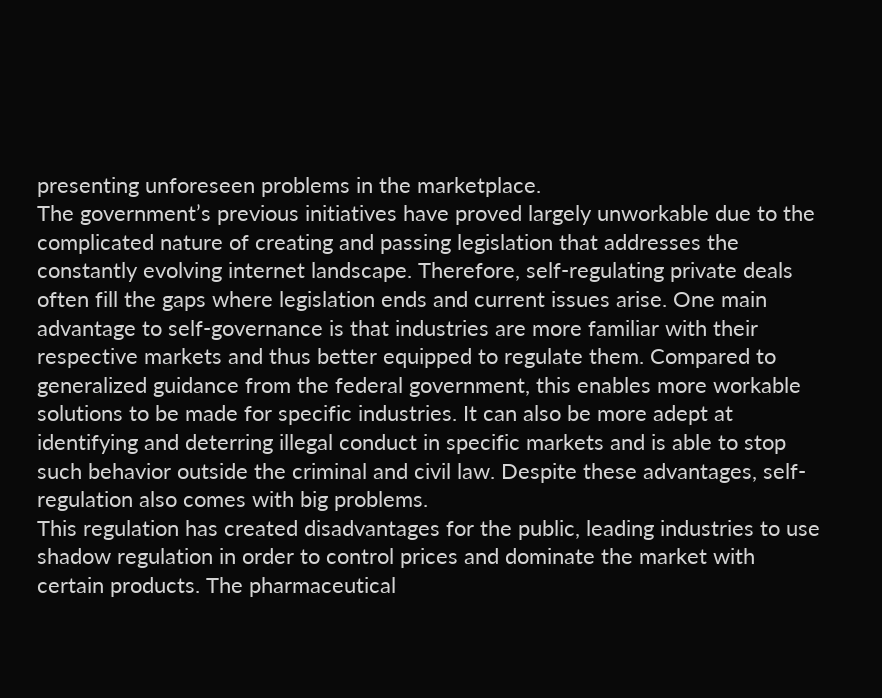presenting unforeseen problems in the marketplace.
The government’s previous initiatives have proved largely unworkable due to the complicated nature of creating and passing legislation that addresses the constantly evolving internet landscape. Therefore, self-regulating private deals often fill the gaps where legislation ends and current issues arise. One main advantage to self-governance is that industries are more familiar with their respective markets and thus better equipped to regulate them. Compared to generalized guidance from the federal government, this enables more workable solutions to be made for specific industries. It can also be more adept at identifying and deterring illegal conduct in specific markets and is able to stop such behavior outside the criminal and civil law. Despite these advantages, self-regulation also comes with big problems.
This regulation has created disadvantages for the public, leading industries to use shadow regulation in order to control prices and dominate the market with certain products. The pharmaceutical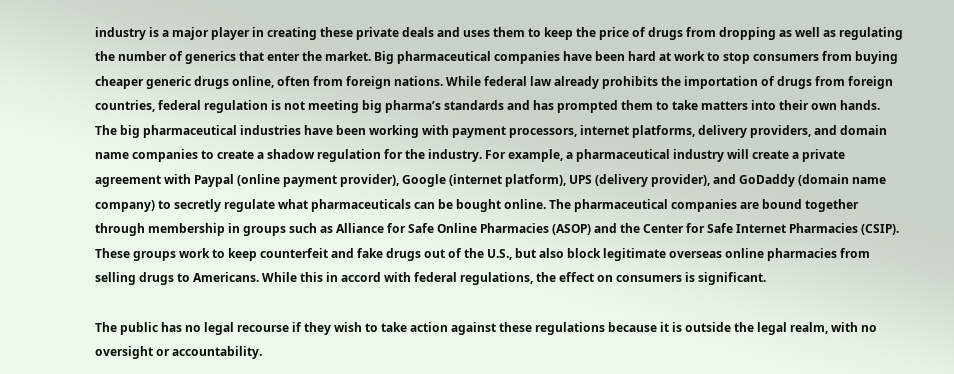industry is a major player in creating these private deals and uses them to keep the price of drugs from dropping as well as regulating the number of generics that enter the market. Big pharmaceutical companies have been hard at work to stop consumers from buying cheaper generic drugs online, often from foreign nations. While federal law already prohibits the importation of drugs from foreign countries, federal regulation is not meeting big pharma’s standards and has prompted them to take matters into their own hands.
The big pharmaceutical industries have been working with payment processors, internet platforms, delivery providers, and domain name companies to create a shadow regulation for the industry. For example, a pharmaceutical industry will create a private agreement with Paypal (online payment provider), Google (internet platform), UPS (delivery provider), and GoDaddy (domain name company) to secretly regulate what pharmaceuticals can be bought online. The pharmaceutical companies are bound together through membership in groups such as Alliance for Safe Online Pharmacies (ASOP) and the Center for Safe Internet Pharmacies (CSIP). These groups work to keep counterfeit and fake drugs out of the U.S., but also block legitimate overseas online pharmacies from selling drugs to Americans. While this in accord with federal regulations, the effect on consumers is significant.

The public has no legal recourse if they wish to take action against these regulations because it is outside the legal realm, with no oversight or accountability.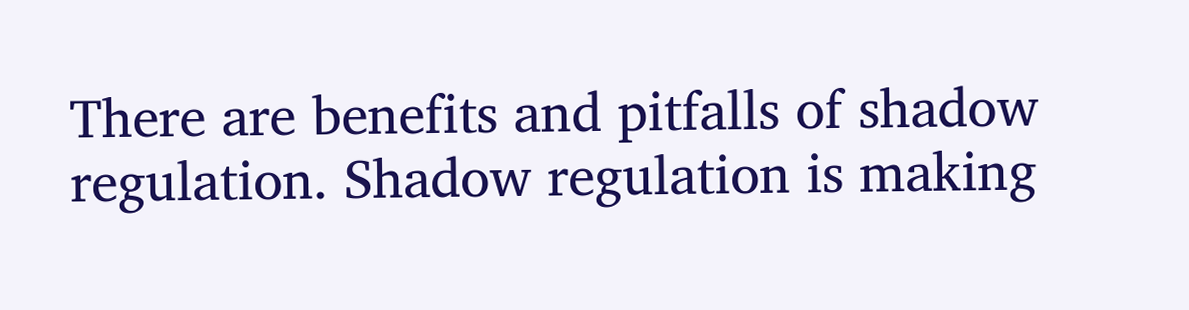There are benefits and pitfalls of shadow regulation. Shadow regulation is making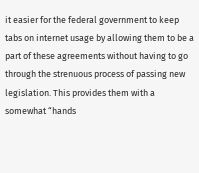it easier for the federal government to keep tabs on internet usage by allowing them to be a part of these agreements without having to go through the strenuous process of passing new legislation. This provides them with a somewhat “hands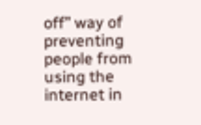off” way of preventing people from using the internet in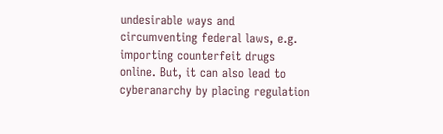undesirable ways and circumventing federal laws, e.g. importing counterfeit drugs online. But, it can also lead to cyberanarchy by placing regulation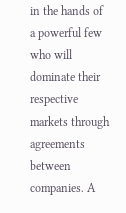in the hands of a powerful few who will dominate their respective markets through agreements between companies. A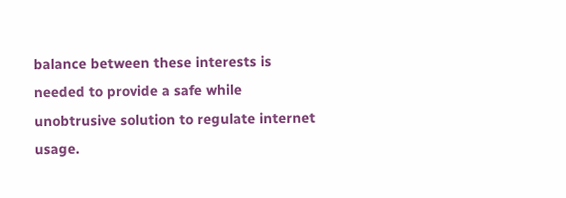balance between these interests is needed to provide a safe while unobtrusive solution to regulate internet usage.